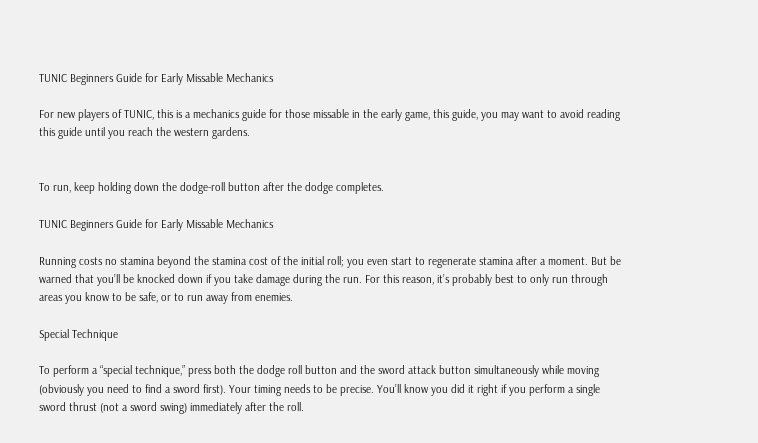TUNIC Beginners Guide for Early Missable Mechanics

For new players of TUNIC, this is a mechanics guide for those missable in the early game, this guide, you may want to avoid reading this guide until you reach the western gardens.


To run, keep holding down the dodge-roll button after the dodge completes.

TUNIC Beginners Guide for Early Missable Mechanics

Running costs no stamina beyond the stamina cost of the initial roll; you even start to regenerate stamina after a moment. But be warned that you’ll be knocked down if you take damage during the run. For this reason, it’s probably best to only run through areas you know to be safe, or to run away from enemies.

Special Technique

To perform a “special technique,” press both the dodge roll button and the sword attack button simultaneously while moving (obviously you need to find a sword first). Your timing needs to be precise. You’ll know you did it right if you perform a single sword thrust (not a sword swing) immediately after the roll.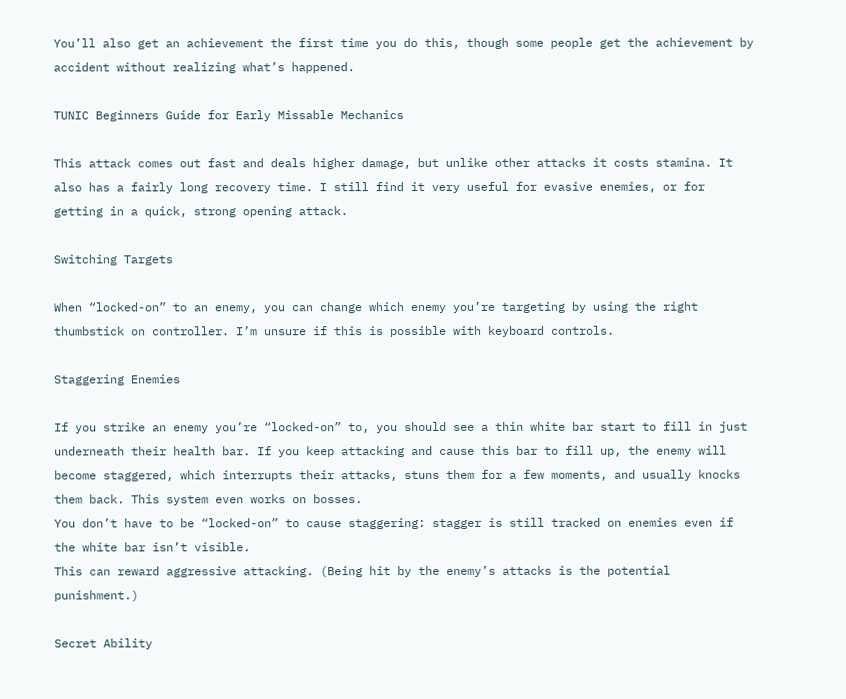You’ll also get an achievement the first time you do this, though some people get the achievement by accident without realizing what’s happened.

TUNIC Beginners Guide for Early Missable Mechanics

This attack comes out fast and deals higher damage, but unlike other attacks it costs stamina. It also has a fairly long recovery time. I still find it very useful for evasive enemies, or for getting in a quick, strong opening attack.

Switching Targets

When “locked-on” to an enemy, you can change which enemy you’re targeting by using the right thumbstick on controller. I’m unsure if this is possible with keyboard controls.

Staggering Enemies

If you strike an enemy you’re “locked-on” to, you should see a thin white bar start to fill in just underneath their health bar. If you keep attacking and cause this bar to fill up, the enemy will become staggered, which interrupts their attacks, stuns them for a few moments, and usually knocks them back. This system even works on bosses.
You don’t have to be “locked-on” to cause staggering: stagger is still tracked on enemies even if the white bar isn’t visible.
This can reward aggressive attacking. (Being hit by the enemy’s attacks is the potential punishment.)

Secret Ability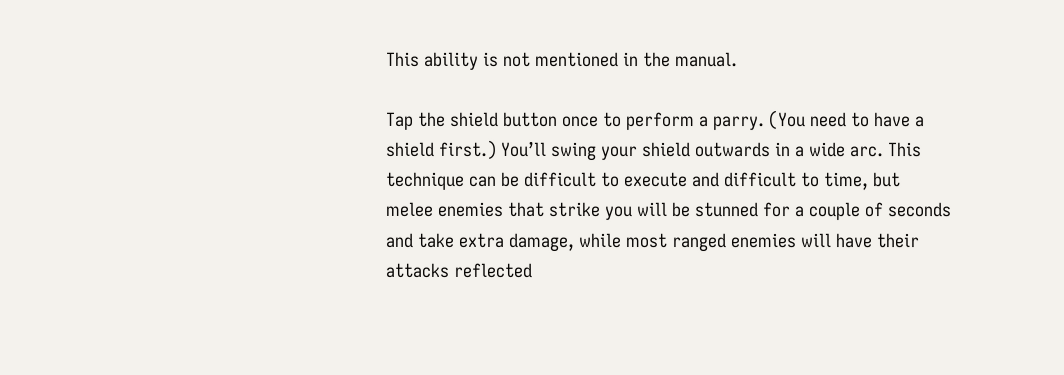This ability is not mentioned in the manual.

Tap the shield button once to perform a parry. (You need to have a shield first.) You’ll swing your shield outwards in a wide arc. This technique can be difficult to execute and difficult to time, but melee enemies that strike you will be stunned for a couple of seconds and take extra damage, while most ranged enemies will have their attacks reflected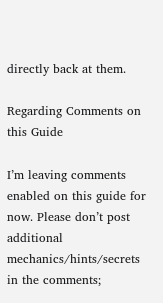directly back at them.

Regarding Comments on this Guide

I’m leaving comments enabled on this guide for now. Please don’t post additional mechanics/hints/secrets in the comments;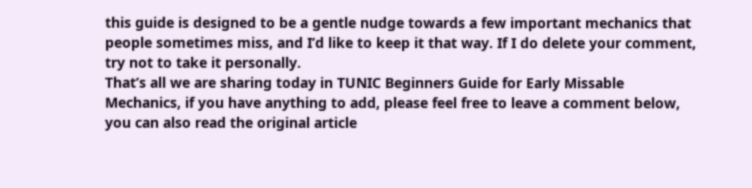this guide is designed to be a gentle nudge towards a few important mechanics that people sometimes miss, and I’d like to keep it that way. If I do delete your comment, try not to take it personally.
That’s all we are sharing today in TUNIC Beginners Guide for Early Missable Mechanics, if you have anything to add, please feel free to leave a comment below, you can also read the original article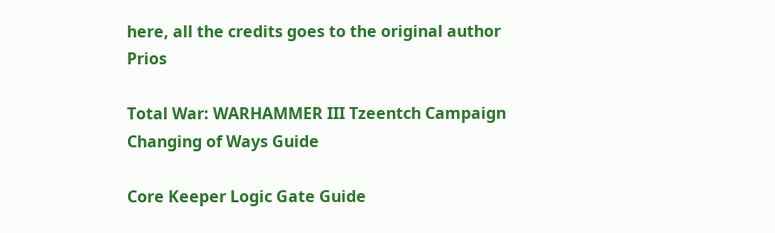here, all the credits goes to the original author Prios

Total War: WARHAMMER III Tzeentch Campaign Changing of Ways Guide

Core Keeper Logic Gate Guide